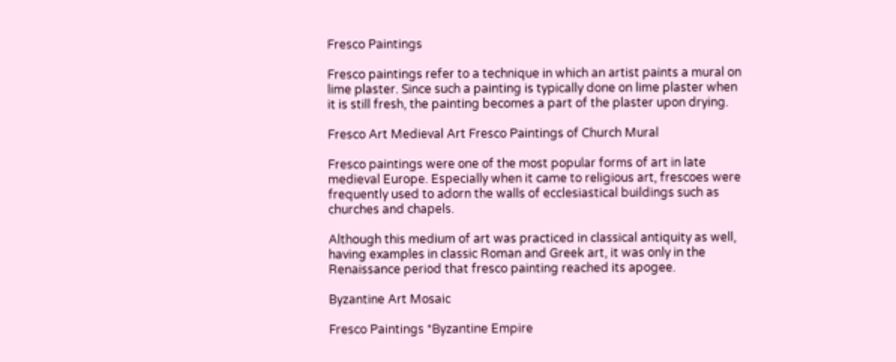Fresco Paintings

Fresco paintings refer to a technique in which an artist paints a mural on lime plaster. Since such a painting is typically done on lime plaster when it is still fresh, the painting becomes a part of the plaster upon drying.

Fresco Art Medieval Art Fresco Paintings of Church Mural

Fresco paintings were one of the most popular forms of art in late medieval Europe. Especially when it came to religious art, frescoes were frequently used to adorn the walls of ecclesiastical buildings such as churches and chapels.

Although this medium of art was practiced in classical antiquity as well, having examples in classic Roman and Greek art, it was only in the Renaissance period that fresco painting reached its apogee.

Byzantine Art Mosaic

Fresco Paintings *Byzantine Empire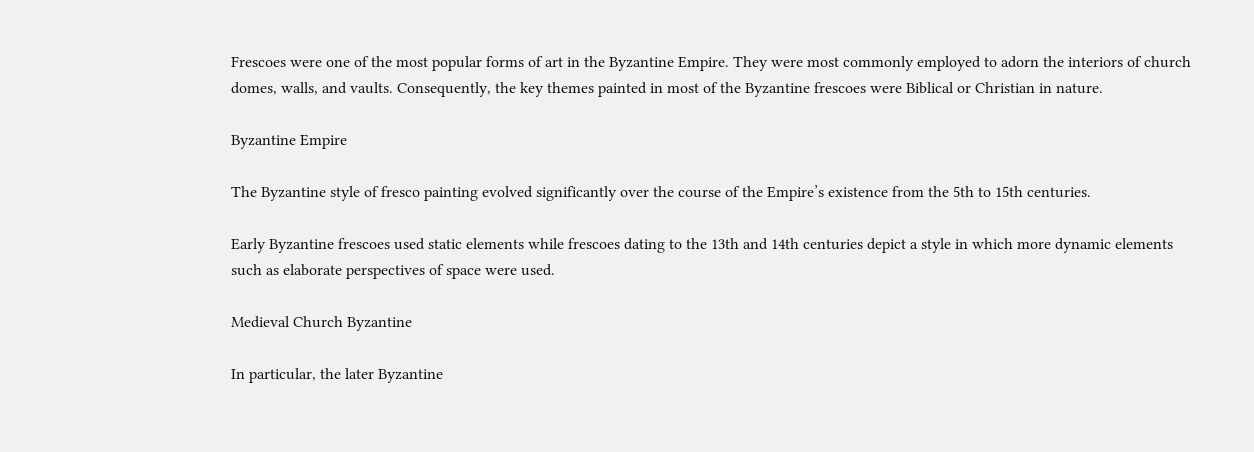Frescoes were one of the most popular forms of art in the Byzantine Empire. They were most commonly employed to adorn the interiors of church domes, walls, and vaults. Consequently, the key themes painted in most of the Byzantine frescoes were Biblical or Christian in nature.

Byzantine Empire

The Byzantine style of fresco painting evolved significantly over the course of the Empire’s existence from the 5th to 15th centuries.

Early Byzantine frescoes used static elements while frescoes dating to the 13th and 14th centuries depict a style in which more dynamic elements such as elaborate perspectives of space were used.

Medieval Church Byzantine

In particular, the later Byzantine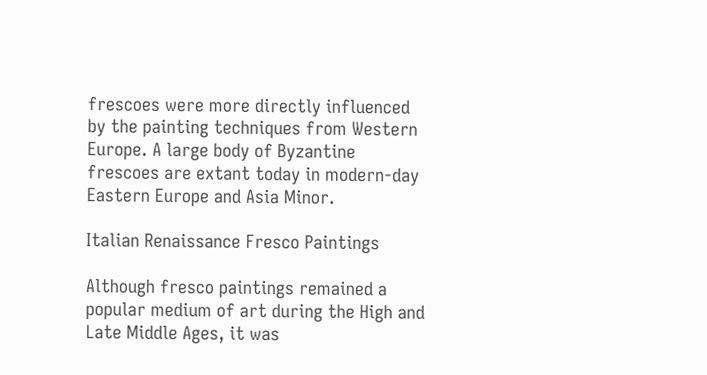frescoes were more directly influenced by the painting techniques from Western Europe. A large body of Byzantine frescoes are extant today in modern-day Eastern Europe and Asia Minor.

Italian Renaissance Fresco Paintings

Although fresco paintings remained a popular medium of art during the High and Late Middle Ages, it was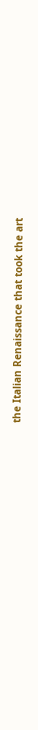the Italian Renaissance that took the art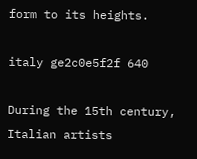form to its heights.

italy ge2c0e5f2f 640

During the 15th century, Italian artists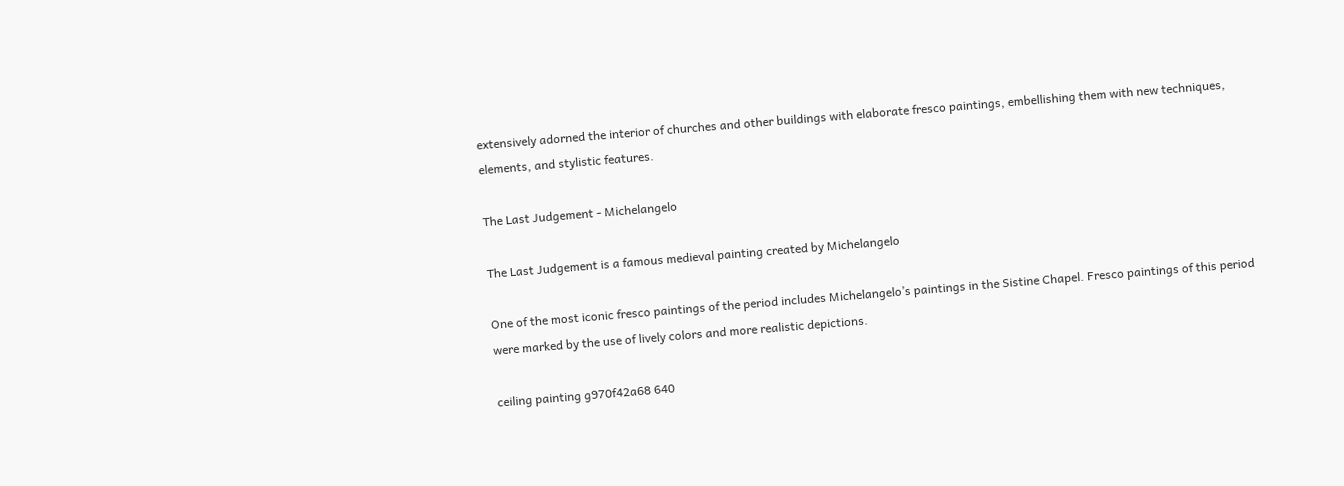extensively adorned the interior of churches and other buildings with elaborate fresco paintings, embellishing them with new techniques, elements, and stylistic features.

The Last Judgement - Michelangelo

The Last Judgement is a famous medieval painting created by Michelangelo

One of the most iconic fresco paintings of the period includes Michelangelo’s paintings in the Sistine Chapel. Fresco paintings of this period were marked by the use of lively colors and more realistic depictions.

ceiling painting g970f42a68 640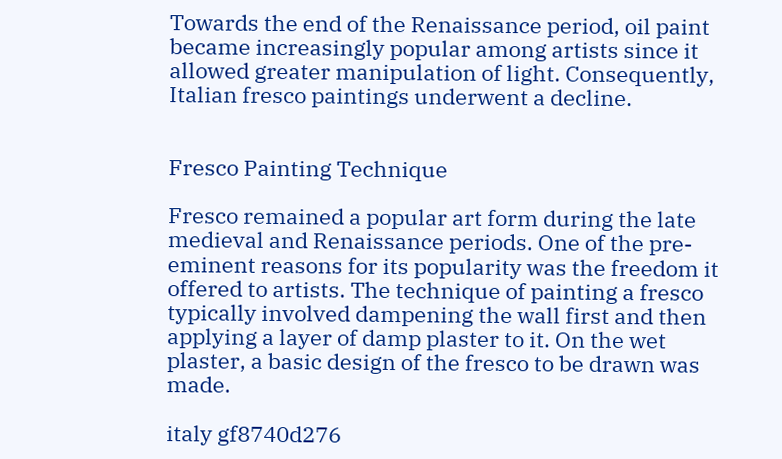Towards the end of the Renaissance period, oil paint became increasingly popular among artists since it allowed greater manipulation of light. Consequently, Italian fresco paintings underwent a decline.


Fresco Painting Technique

Fresco remained a popular art form during the late medieval and Renaissance periods. One of the pre-eminent reasons for its popularity was the freedom it offered to artists. The technique of painting a fresco typically involved dampening the wall first and then applying a layer of damp plaster to it. On the wet plaster, a basic design of the fresco to be drawn was made.

italy gf8740d276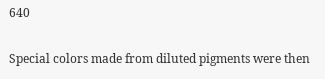640

Special colors made from diluted pigments were then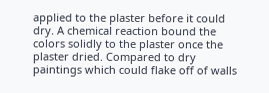applied to the plaster before it could dry. A chemical reaction bound the colors solidly to the plaster once the plaster dried. Compared to dry paintings which could flake off of walls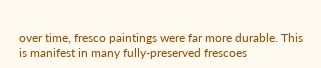over time, fresco paintings were far more durable. This is manifest in many fully-preserved frescoes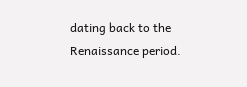dating back to the Renaissance period.